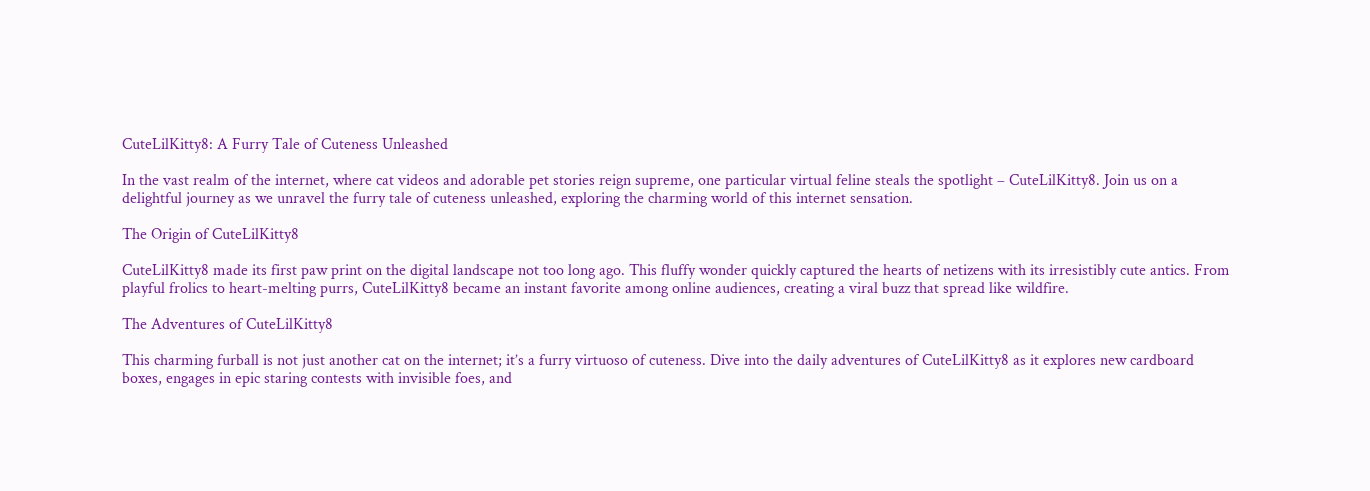CuteLilKitty8: A Furry Tale of Cuteness Unleashed

In the vast realm of the internet, where cat videos and adorable pet stories reign supreme, one particular virtual feline steals the spotlight – CuteLilKitty8. Join us on a delightful journey as we unravel the furry tale of cuteness unleashed, exploring the charming world of this internet sensation.

The Origin of CuteLilKitty8

CuteLilKitty8 made its first paw print on the digital landscape not too long ago. This fluffy wonder quickly captured the hearts of netizens with its irresistibly cute antics. From playful frolics to heart-melting purrs, CuteLilKitty8 became an instant favorite among online audiences, creating a viral buzz that spread like wildfire.

The Adventures of CuteLilKitty8

This charming furball is not just another cat on the internet; it’s a furry virtuoso of cuteness. Dive into the daily adventures of CuteLilKitty8 as it explores new cardboard boxes, engages in epic staring contests with invisible foes, and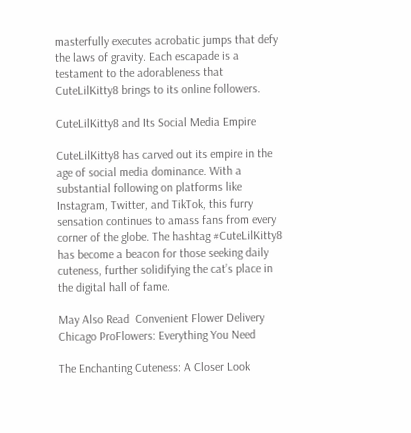masterfully executes acrobatic jumps that defy the laws of gravity. Each escapade is a testament to the adorableness that CuteLilKitty8 brings to its online followers.

CuteLilKitty8 and Its Social Media Empire

CuteLilKitty8 has carved out its empire in the age of social media dominance. With a substantial following on platforms like Instagram, Twitter, and TikTok, this furry sensation continues to amass fans from every corner of the globe. The hashtag #CuteLilKitty8 has become a beacon for those seeking daily cuteness, further solidifying the cat’s place in the digital hall of fame.

May Also Read  Convenient Flower Delivery Chicago ProFlowers: Everything You Need

The Enchanting Cuteness: A Closer Look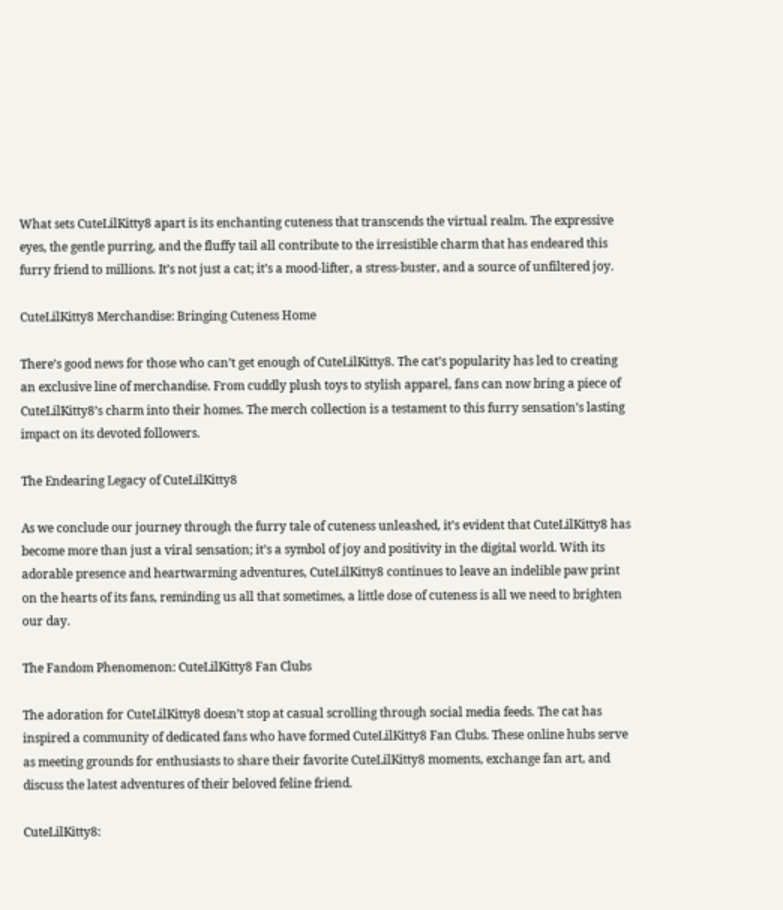What sets CuteLilKitty8 apart is its enchanting cuteness that transcends the virtual realm. The expressive eyes, the gentle purring, and the fluffy tail all contribute to the irresistible charm that has endeared this furry friend to millions. It’s not just a cat; it’s a mood-lifter, a stress-buster, and a source of unfiltered joy.

CuteLilKitty8 Merchandise: Bringing Cuteness Home

There’s good news for those who can’t get enough of CuteLilKitty8. The cat’s popularity has led to creating an exclusive line of merchandise. From cuddly plush toys to stylish apparel, fans can now bring a piece of CuteLilKitty8’s charm into their homes. The merch collection is a testament to this furry sensation’s lasting impact on its devoted followers.

The Endearing Legacy of CuteLilKitty8

As we conclude our journey through the furry tale of cuteness unleashed, it’s evident that CuteLilKitty8 has become more than just a viral sensation; it’s a symbol of joy and positivity in the digital world. With its adorable presence and heartwarming adventures, CuteLilKitty8 continues to leave an indelible paw print on the hearts of its fans, reminding us all that sometimes, a little dose of cuteness is all we need to brighten our day.

The Fandom Phenomenon: CuteLilKitty8 Fan Clubs

The adoration for CuteLilKitty8 doesn’t stop at casual scrolling through social media feeds. The cat has inspired a community of dedicated fans who have formed CuteLilKitty8 Fan Clubs. These online hubs serve as meeting grounds for enthusiasts to share their favorite CuteLilKitty8 moments, exchange fan art, and discuss the latest adventures of their beloved feline friend.

CuteLilKitty8: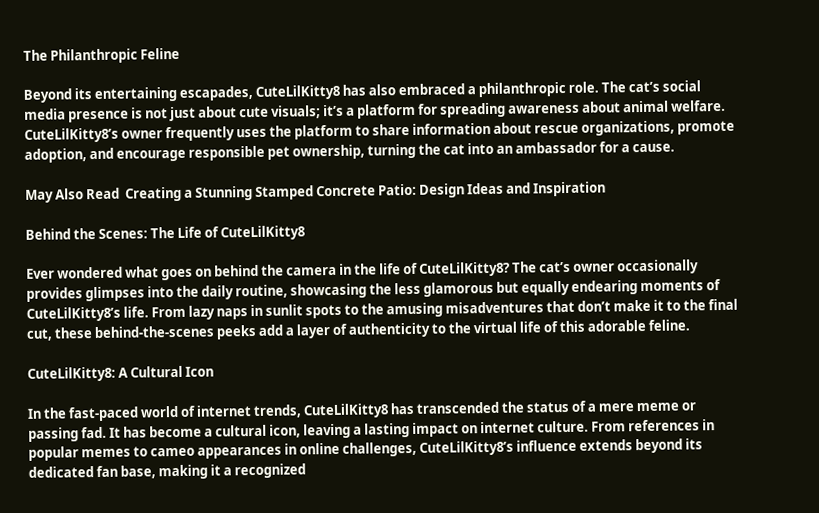The Philanthropic Feline

Beyond its entertaining escapades, CuteLilKitty8 has also embraced a philanthropic role. The cat’s social media presence is not just about cute visuals; it’s a platform for spreading awareness about animal welfare. CuteLilKitty8’s owner frequently uses the platform to share information about rescue organizations, promote adoption, and encourage responsible pet ownership, turning the cat into an ambassador for a cause.

May Also Read  Creating a Stunning Stamped Concrete Patio: Design Ideas and Inspiration

Behind the Scenes: The Life of CuteLilKitty8

Ever wondered what goes on behind the camera in the life of CuteLilKitty8? The cat’s owner occasionally provides glimpses into the daily routine, showcasing the less glamorous but equally endearing moments of CuteLilKitty8’s life. From lazy naps in sunlit spots to the amusing misadventures that don’t make it to the final cut, these behind-the-scenes peeks add a layer of authenticity to the virtual life of this adorable feline.

CuteLilKitty8: A Cultural Icon

In the fast-paced world of internet trends, CuteLilKitty8 has transcended the status of a mere meme or passing fad. It has become a cultural icon, leaving a lasting impact on internet culture. From references in popular memes to cameo appearances in online challenges, CuteLilKitty8’s influence extends beyond its dedicated fan base, making it a recognized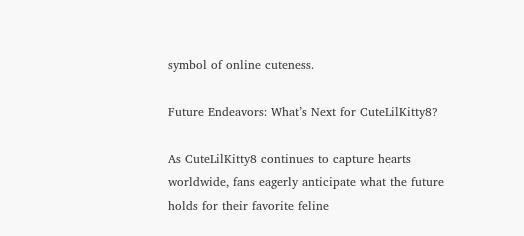symbol of online cuteness.

Future Endeavors: What’s Next for CuteLilKitty8?

As CuteLilKitty8 continues to capture hearts worldwide, fans eagerly anticipate what the future holds for their favorite feline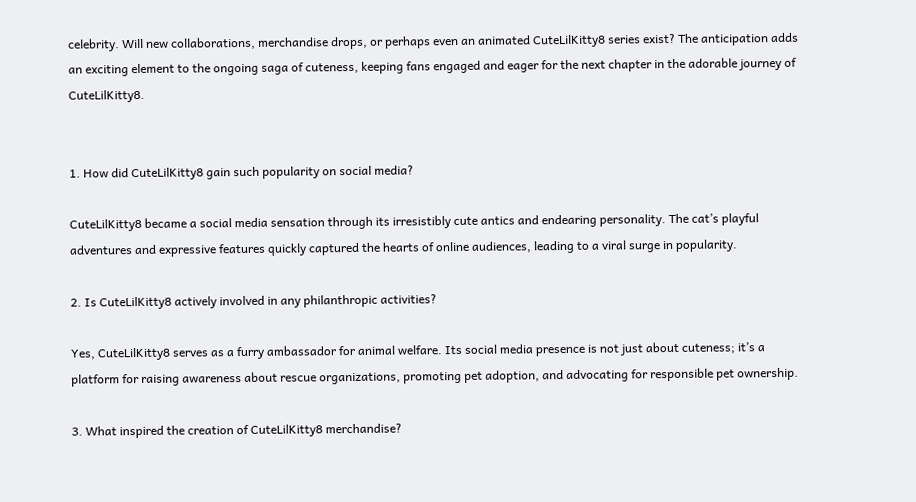celebrity. Will new collaborations, merchandise drops, or perhaps even an animated CuteLilKitty8 series exist? The anticipation adds an exciting element to the ongoing saga of cuteness, keeping fans engaged and eager for the next chapter in the adorable journey of CuteLilKitty8.


1. How did CuteLilKitty8 gain such popularity on social media?

CuteLilKitty8 became a social media sensation through its irresistibly cute antics and endearing personality. The cat’s playful adventures and expressive features quickly captured the hearts of online audiences, leading to a viral surge in popularity.

2. Is CuteLilKitty8 actively involved in any philanthropic activities?

Yes, CuteLilKitty8 serves as a furry ambassador for animal welfare. Its social media presence is not just about cuteness; it’s a platform for raising awareness about rescue organizations, promoting pet adoption, and advocating for responsible pet ownership.

3. What inspired the creation of CuteLilKitty8 merchandise?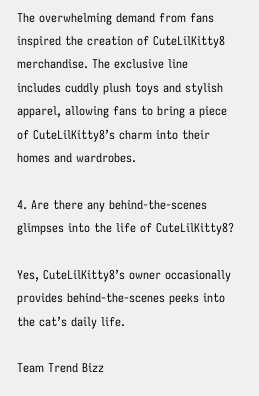The overwhelming demand from fans inspired the creation of CuteLilKitty8 merchandise. The exclusive line includes cuddly plush toys and stylish apparel, allowing fans to bring a piece of CuteLilKitty8’s charm into their homes and wardrobes.

4. Are there any behind-the-scenes glimpses into the life of CuteLilKitty8?

Yes, CuteLilKitty8’s owner occasionally provides behind-the-scenes peeks into the cat’s daily life.

Team Trend Bizz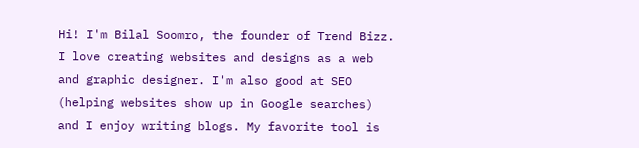Hi! I'm Bilal Soomro, the founder of Trend Bizz. I love creating websites and designs as a web and graphic designer. I'm also good at SEO (helping websites show up in Google searches) and I enjoy writing blogs. My favorite tool is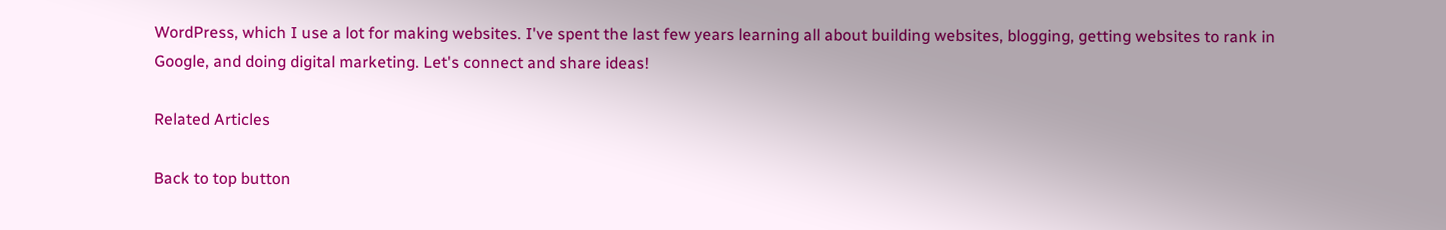WordPress, which I use a lot for making websites. I've spent the last few years learning all about building websites, blogging, getting websites to rank in Google, and doing digital marketing. Let's connect and share ideas!

Related Articles

Back to top button